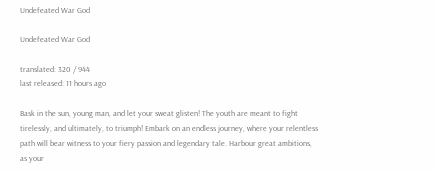Undefeated War God

Undefeated War God

translated: 320 / 944
last released: 11 hours ago

Bask in the sun, young man, and let your sweat glisten! The youth are meant to fight tirelessly, and ultimately, to triumph! Embark on an endless journey, where your relentless path will bear witness to your fiery passion and legendary tale. Harbour great ambitions, as your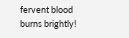fervent blood burns brightly!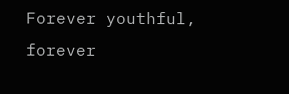Forever youthful, forever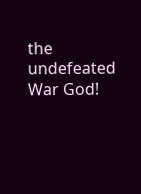the undefeated War God!